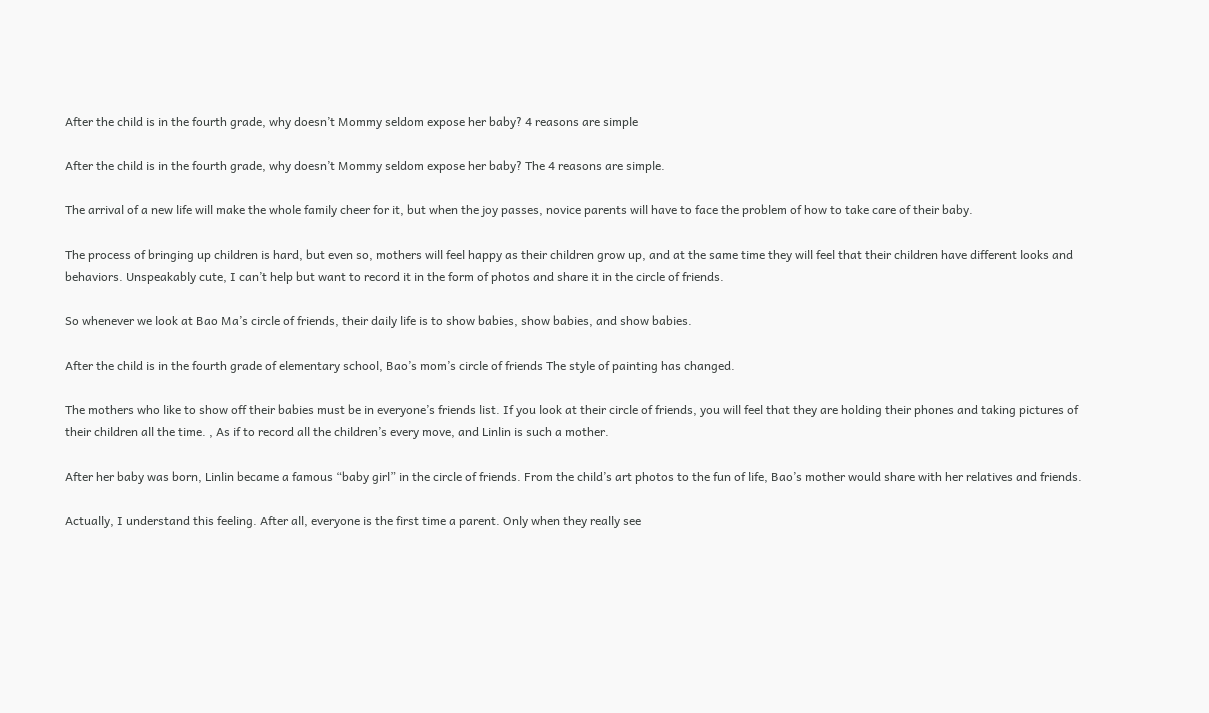After the child is in the fourth grade, why doesn’t Mommy seldom expose her baby? 4 reasons are simple

After the child is in the fourth grade, why doesn’t Mommy seldom expose her baby? The 4 reasons are simple.

The arrival of a new life will make the whole family cheer for it, but when the joy passes, novice parents will have to face the problem of how to take care of their baby.

The process of bringing up children is hard, but even so, mothers will feel happy as their children grow up, and at the same time they will feel that their children have different looks and behaviors. Unspeakably cute, I can’t help but want to record it in the form of photos and share it in the circle of friends.

So whenever we look at Bao Ma’s circle of friends, their daily life is to show babies, show babies, and show babies.

After the child is in the fourth grade of elementary school, Bao’s mom’s circle of friends The style of painting has changed.

The mothers who like to show off their babies must be in everyone’s friends list. If you look at their circle of friends, you will feel that they are holding their phones and taking pictures of their children all the time. , As if to record all the children’s every move, and Linlin is such a mother.

After her baby was born, Linlin became a famous “baby girl” in the circle of friends. From the child’s art photos to the fun of life, Bao’s mother would share with her relatives and friends.

Actually, I understand this feeling. After all, everyone is the first time a parent. Only when they really see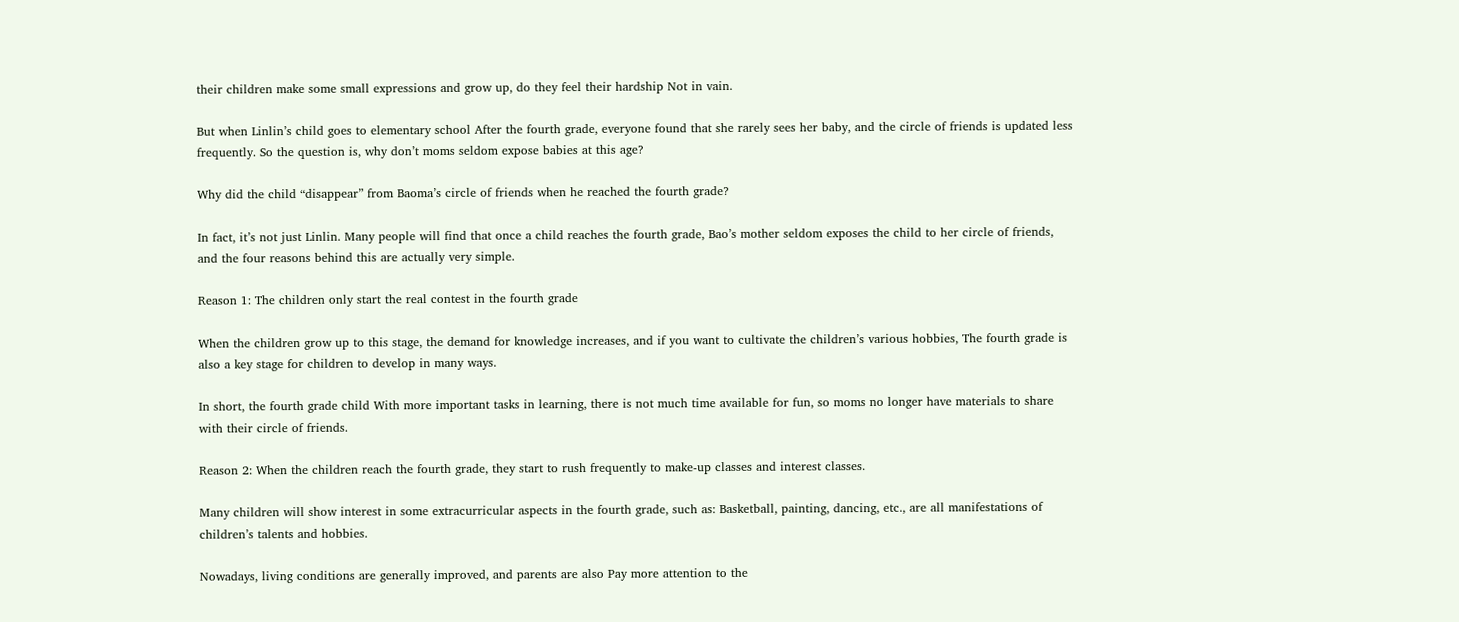their children make some small expressions and grow up, do they feel their hardship Not in vain.

But when Linlin’s child goes to elementary school After the fourth grade, everyone found that she rarely sees her baby, and the circle of friends is updated less frequently. So the question is, why don’t moms seldom expose babies at this age?

Why did the child “disappear” from Baoma’s circle of friends when he reached the fourth grade?

In fact, it’s not just Linlin. Many people will find that once a child reaches the fourth grade, Bao’s mother seldom exposes the child to her circle of friends, and the four reasons behind this are actually very simple.

Reason 1: The children only start the real contest in the fourth grade

When the children grow up to this stage, the demand for knowledge increases, and if you want to cultivate the children’s various hobbies, The fourth grade is also a key stage for children to develop in many ways.

In short, the fourth grade child With more important tasks in learning, there is not much time available for fun, so moms no longer have materials to share with their circle of friends.

Reason 2: When the children reach the fourth grade, they start to rush frequently to make-up classes and interest classes.

Many children will show interest in some extracurricular aspects in the fourth grade, such as: Basketball, painting, dancing, etc., are all manifestations of children’s talents and hobbies.

Nowadays, living conditions are generally improved, and parents are also Pay more attention to the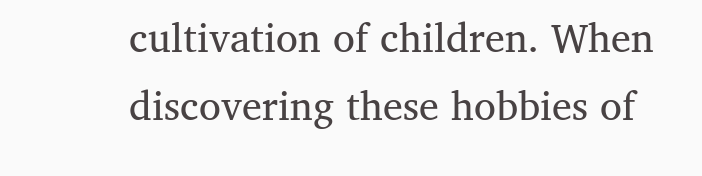cultivation of children. When discovering these hobbies of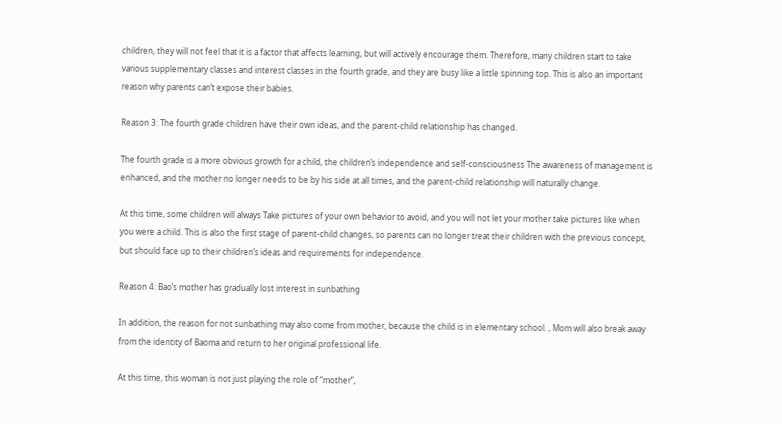children, they will not feel that it is a factor that affects learning, but will actively encourage them. Therefore, many children start to take various supplementary classes and interest classes in the fourth grade, and they are busy like a little spinning top. This is also an important reason why parents can’t expose their babies.

Reason 3: The fourth grade children have their own ideas, and the parent-child relationship has changed.

The fourth grade is a more obvious growth for a child, the children’s independence and self-consciousness The awareness of management is enhanced, and the mother no longer needs to be by his side at all times, and the parent-child relationship will naturally change.

At this time, some children will always Take pictures of your own behavior to avoid, and you will not let your mother take pictures like when you were a child. This is also the first stage of parent-child changes, so parents can no longer treat their children with the previous concept, but should face up to their children’s ideas and requirements for independence.

Reason 4: Bao’s mother has gradually lost interest in sunbathing

In addition, the reason for not sunbathing may also come from mother, because the child is in elementary school. , Mom will also break away from the identity of Baoma and return to her original professional life.

At this time, this woman is not just playing the role of “mother”,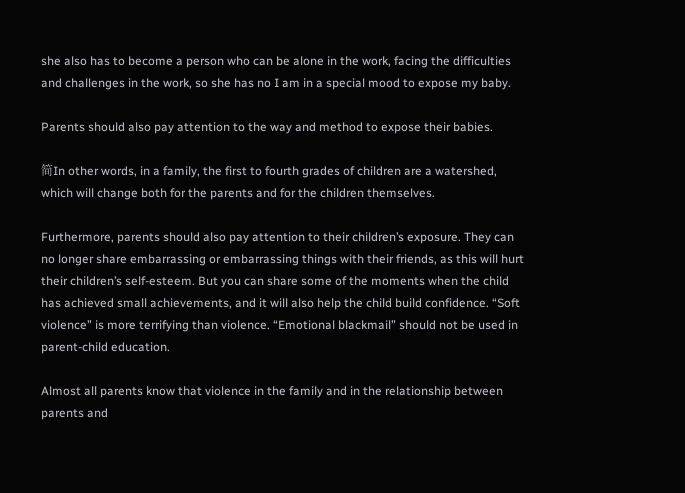she also has to become a person who can be alone in the work, facing the difficulties and challenges in the work, so she has no I am in a special mood to expose my baby.

Parents should also pay attention to the way and method to expose their babies.

简In other words, in a family, the first to fourth grades of children are a watershed, which will change both for the parents and for the children themselves.

Furthermore, parents should also pay attention to their children’s exposure. They can no longer share embarrassing or embarrassing things with their friends, as this will hurt their children’s self-esteem. But you can share some of the moments when the child has achieved small achievements, and it will also help the child build confidence. “Soft violence” is more terrifying than violence. “Emotional blackmail” should not be used in parent-child education.

Almost all parents know that violence in the family and in the relationship between parents and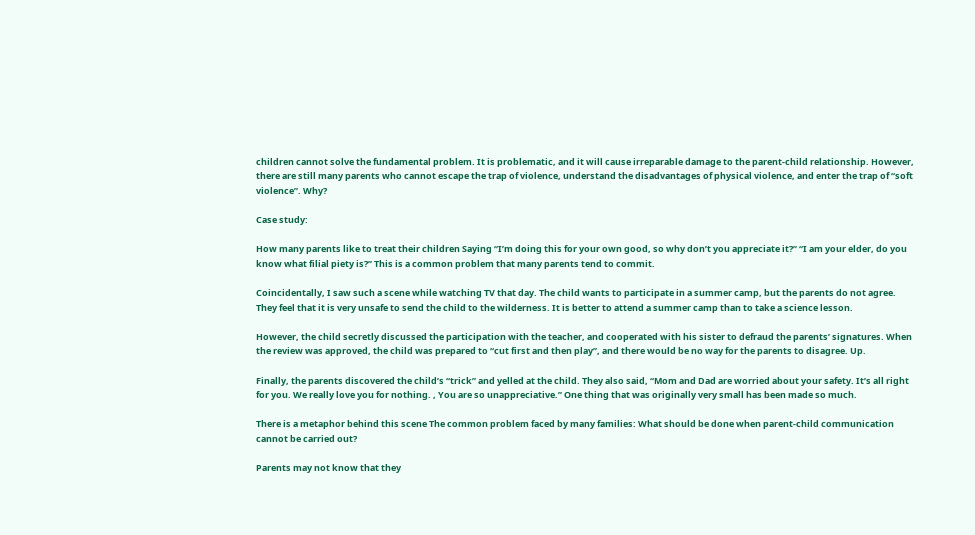children cannot solve the fundamental problem. It is problematic, and it will cause irreparable damage to the parent-child relationship. However, there are still many parents who cannot escape the trap of violence, understand the disadvantages of physical violence, and enter the trap of “soft violence”. Why?

Case study:

How many parents like to treat their children Saying “I’m doing this for your own good, so why don’t you appreciate it?” “I am your elder, do you know what filial piety is?” This is a common problem that many parents tend to commit.

Coincidentally, I saw such a scene while watching TV that day. The child wants to participate in a summer camp, but the parents do not agree. They feel that it is very unsafe to send the child to the wilderness. It is better to attend a summer camp than to take a science lesson.

However, the child secretly discussed the participation with the teacher, and cooperated with his sister to defraud the parents’ signatures. When the review was approved, the child was prepared to “cut first and then play”, and there would be no way for the parents to disagree. Up.

Finally, the parents discovered the child’s “trick” and yelled at the child. They also said, “Mom and Dad are worried about your safety. It’s all right for you. We really love you for nothing. , You are so unappreciative.” One thing that was originally very small has been made so much.

There is a metaphor behind this scene The common problem faced by many families: What should be done when parent-child communication cannot be carried out?

Parents may not know that they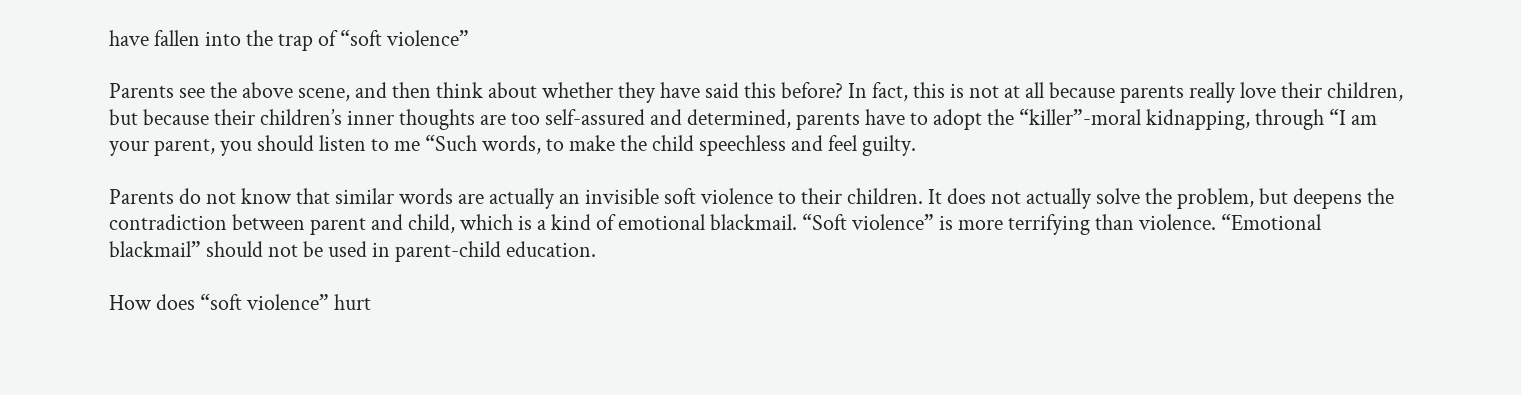have fallen into the trap of “soft violence”

Parents see the above scene, and then think about whether they have said this before? In fact, this is not at all because parents really love their children, but because their children’s inner thoughts are too self-assured and determined, parents have to adopt the “killer”-moral kidnapping, through “I am your parent, you should listen to me “Such words, to make the child speechless and feel guilty.

Parents do not know that similar words are actually an invisible soft violence to their children. It does not actually solve the problem, but deepens the contradiction between parent and child, which is a kind of emotional blackmail. “Soft violence” is more terrifying than violence. “Emotional blackmail” should not be used in parent-child education.

How does “soft violence” hurt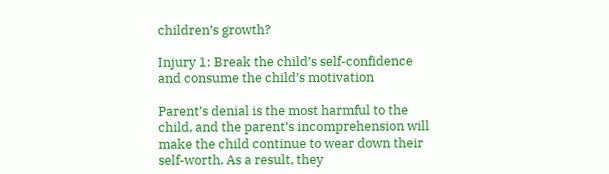children’s growth?

Injury 1: Break the child’s self-confidence and consume the child’s motivation

Parent’s denial is the most harmful to the child, and the parent’s incomprehension will make the child continue to wear down their self-worth. As a result, they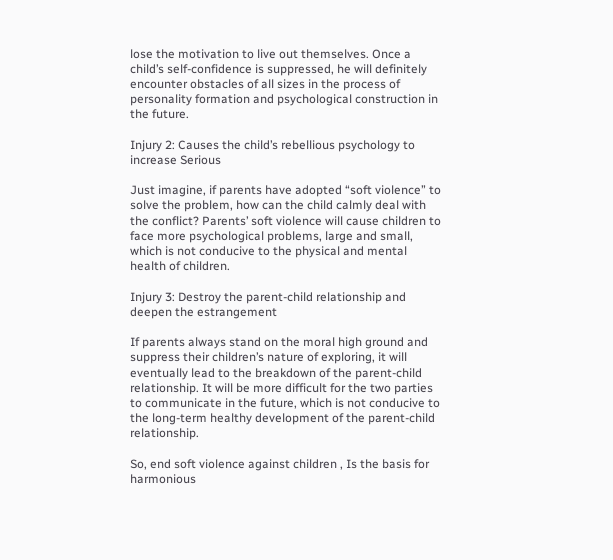lose the motivation to live out themselves. Once a child’s self-confidence is suppressed, he will definitely encounter obstacles of all sizes in the process of personality formation and psychological construction in the future.

Injury 2: Causes the child’s rebellious psychology to increase Serious

Just imagine, if parents have adopted “soft violence” to solve the problem, how can the child calmly deal with the conflict? Parents’ soft violence will cause children to face more psychological problems, large and small, which is not conducive to the physical and mental health of children.

Injury 3: Destroy the parent-child relationship and deepen the estrangement

If parents always stand on the moral high ground and suppress their children’s nature of exploring, it will eventually lead to the breakdown of the parent-child relationship. It will be more difficult for the two parties to communicate in the future, which is not conducive to the long-term healthy development of the parent-child relationship.

So, end soft violence against children , Is the basis for harmonious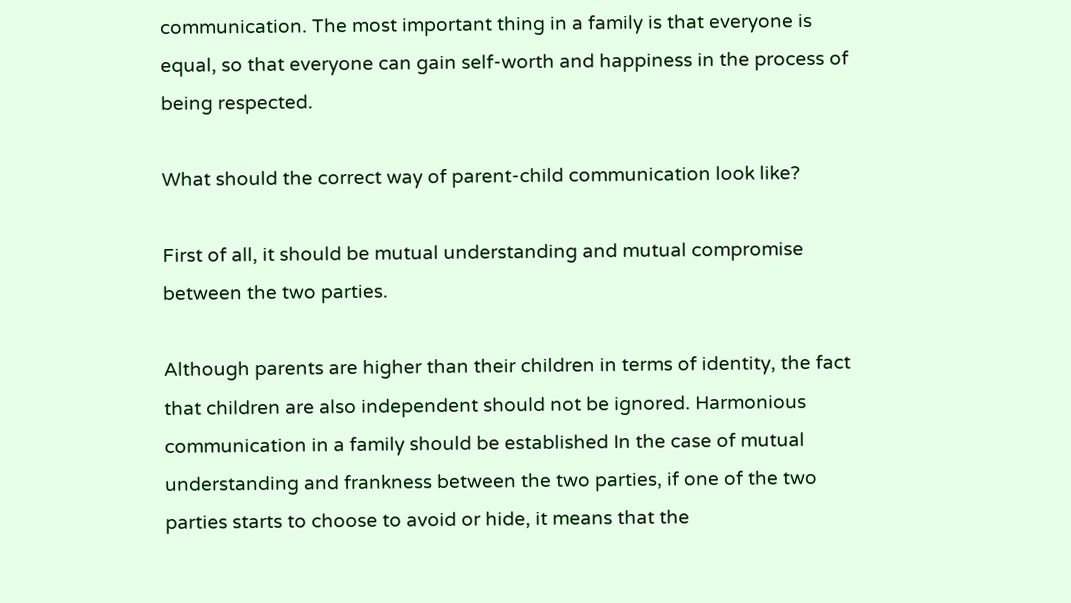communication. The most important thing in a family is that everyone is equal, so that everyone can gain self-worth and happiness in the process of being respected.

What should the correct way of parent-child communication look like?

First of all, it should be mutual understanding and mutual compromise between the two parties.

Although parents are higher than their children in terms of identity, the fact that children are also independent should not be ignored. Harmonious communication in a family should be established In the case of mutual understanding and frankness between the two parties, if one of the two parties starts to choose to avoid or hide, it means that the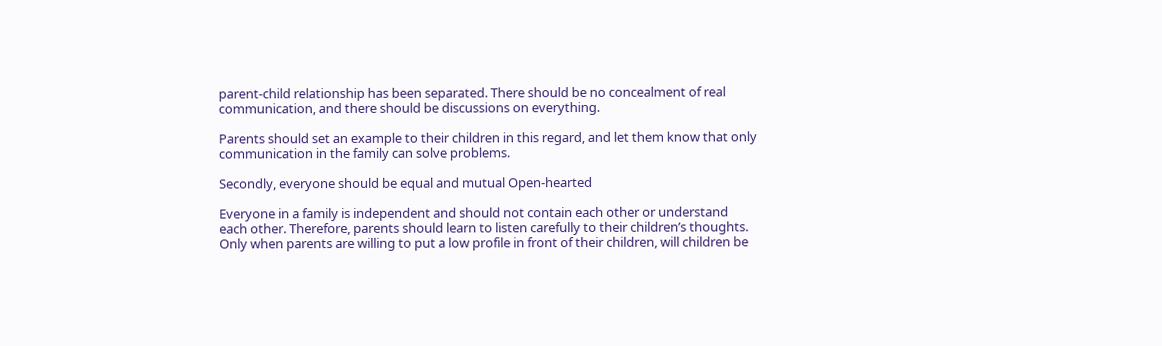parent-child relationship has been separated. There should be no concealment of real communication, and there should be discussions on everything.

Parents should set an example to their children in this regard, and let them know that only communication in the family can solve problems.

Secondly, everyone should be equal and mutual Open-hearted

Everyone in a family is independent and should not contain each other or understand each other. Therefore, parents should learn to listen carefully to their children’s thoughts. Only when parents are willing to put a low profile in front of their children, will children be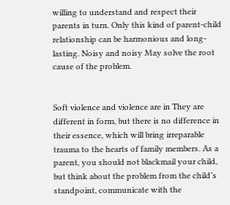willing to understand and respect their parents in turn. Only this kind of parent-child relationship can be harmonious and long-lasting. Noisy and noisy May solve the root cause of the problem.


Soft violence and violence are in They are different in form, but there is no difference in their essence, which will bring irreparable trauma to the hearts of family members. As a parent, you should not blackmail your child, but think about the problem from the child’s standpoint, communicate with the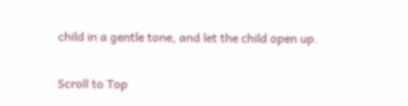child in a gentle tone, and let the child open up.

Scroll to Top